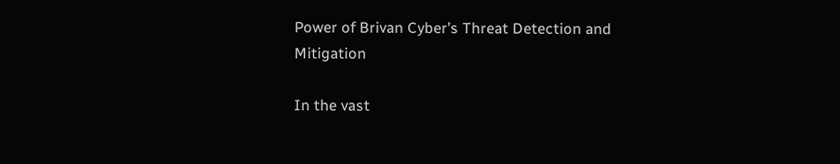Power of Brivan Cyber’s Threat Detection and Mitigation

In the vast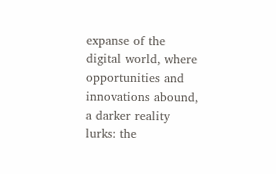expanse of the digital world, where opportunities and innovations abound, a darker reality lurks: the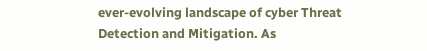ever-evolving landscape of cyber Threat Detection and Mitigation. As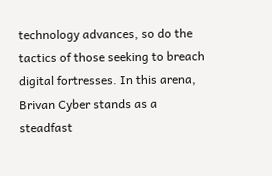technology advances, so do the tactics of those seeking to breach digital fortresses. In this arena, Brivan Cyber stands as a steadfast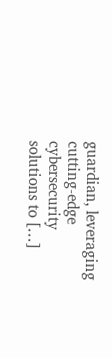guardian, leveraging cutting-edge cybersecurity solutions to […]